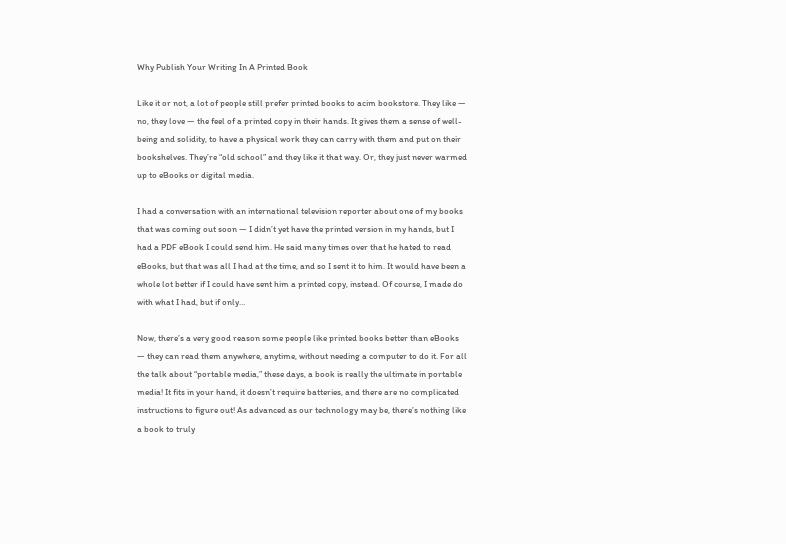Why Publish Your Writing In A Printed Book

Like it or not, a lot of people still prefer printed books to acim bookstore. They like — no, they love — the feel of a printed copy in their hands. It gives them a sense of well-being and solidity, to have a physical work they can carry with them and put on their bookshelves. They’re “old school” and they like it that way. Or, they just never warmed up to eBooks or digital media.

I had a conversation with an international television reporter about one of my books that was coming out soon — I didn’t yet have the printed version in my hands, but I had a PDF eBook I could send him. He said many times over that he hated to read eBooks, but that was all I had at the time, and so I sent it to him. It would have been a whole lot better if I could have sent him a printed copy, instead. Of course, I made do with what I had, but if only…

Now, there’s a very good reason some people like printed books better than eBooks — they can read them anywhere, anytime, without needing a computer to do it. For all the talk about “portable media,” these days, a book is really the ultimate in portable media! It fits in your hand, it doesn’t require batteries, and there are no complicated instructions to figure out! As advanced as our technology may be, there’s nothing like a book to truly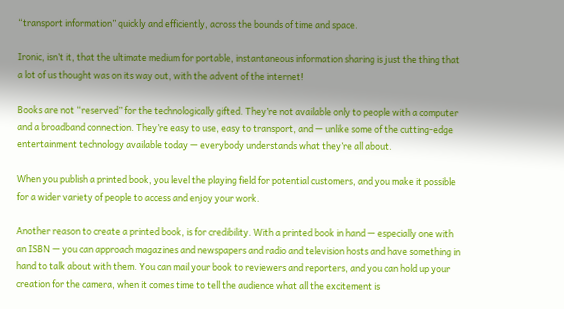“transport information” quickly and efficiently, across the bounds of time and space.

Ironic, isn’t it, that the ultimate medium for portable, instantaneous information sharing is just the thing that a lot of us thought was on its way out, with the advent of the internet!

Books are not “reserved” for the technologically gifted. They’re not available only to people with a computer and a broadband connection. They’re easy to use, easy to transport, and — unlike some of the cutting-edge entertainment technology available today — everybody understands what they’re all about.

When you publish a printed book, you level the playing field for potential customers, and you make it possible for a wider variety of people to access and enjoy your work.

Another reason to create a printed book, is for credibility. With a printed book in hand — especially one with an ISBN — you can approach magazines and newspapers and radio and television hosts and have something in hand to talk about with them. You can mail your book to reviewers and reporters, and you can hold up your creation for the camera, when it comes time to tell the audience what all the excitement is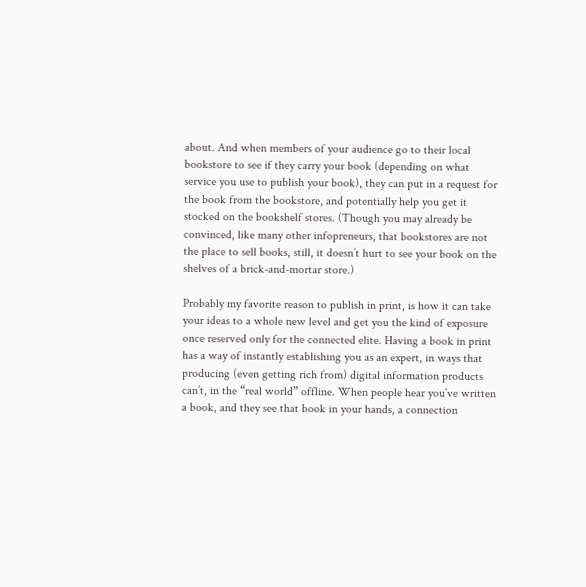about. And when members of your audience go to their local bookstore to see if they carry your book (depending on what service you use to publish your book), they can put in a request for the book from the bookstore, and potentially help you get it stocked on the bookshelf stores. (Though you may already be convinced, like many other infopreneurs, that bookstores are not the place to sell books, still, it doesn’t hurt to see your book on the shelves of a brick-and-mortar store.)

Probably my favorite reason to publish in print, is how it can take your ideas to a whole new level and get you the kind of exposure once reserved only for the connected elite. Having a book in print has a way of instantly establishing you as an expert, in ways that producing (even getting rich from) digital information products can’t, in the “real world” offline. When people hear you’ve written a book, and they see that book in your hands, a connection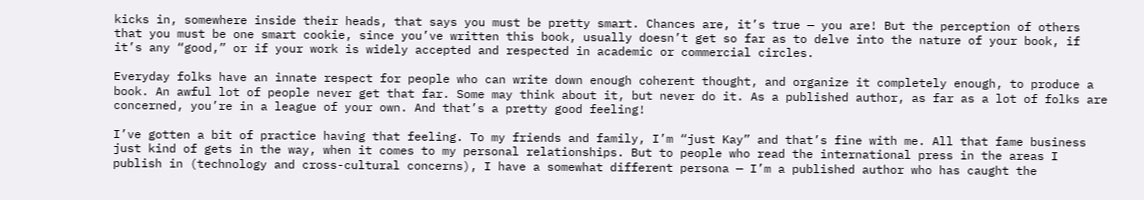kicks in, somewhere inside their heads, that says you must be pretty smart. Chances are, it’s true — you are! But the perception of others that you must be one smart cookie, since you’ve written this book, usually doesn’t get so far as to delve into the nature of your book, if it’s any “good,” or if your work is widely accepted and respected in academic or commercial circles.

Everyday folks have an innate respect for people who can write down enough coherent thought, and organize it completely enough, to produce a book. An awful lot of people never get that far. Some may think about it, but never do it. As a published author, as far as a lot of folks are concerned, you’re in a league of your own. And that’s a pretty good feeling!

I’ve gotten a bit of practice having that feeling. To my friends and family, I’m “just Kay” and that’s fine with me. All that fame business just kind of gets in the way, when it comes to my personal relationships. But to people who read the international press in the areas I publish in (technology and cross-cultural concerns), I have a somewhat different persona — I’m a published author who has caught the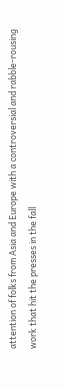attention of folks from Asia and Europe with a controversial and rabble-rousing work that hit the presses in the fall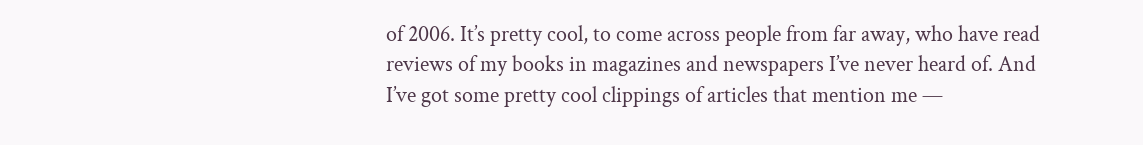of 2006. It’s pretty cool, to come across people from far away, who have read reviews of my books in magazines and newspapers I’ve never heard of. And I’ve got some pretty cool clippings of articles that mention me —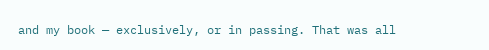and my book — exclusively, or in passing. That was all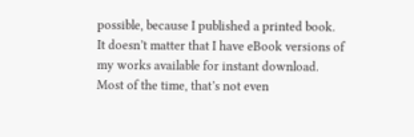possible, because I published a printed book. It doesn’t matter that I have eBook versions of my works available for instant download. Most of the time, that’s not even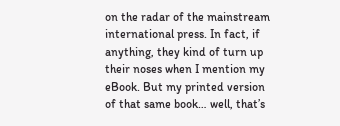on the radar of the mainstream international press. In fact, if anything, they kind of turn up their noses when I mention my eBook. But my printed version of that same book… well, that’s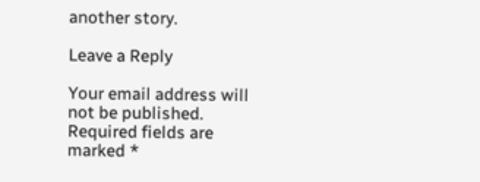another story.

Leave a Reply

Your email address will not be published. Required fields are marked *